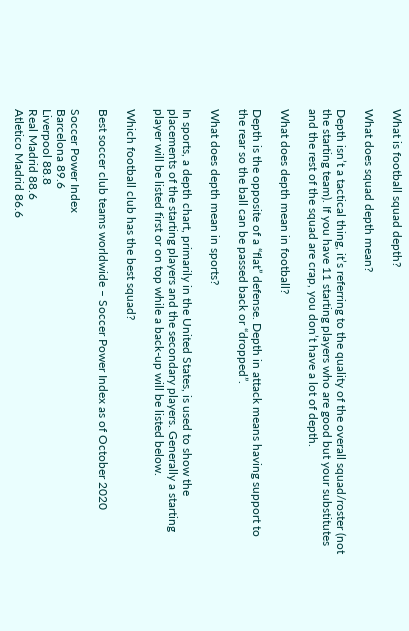What is football squad depth?

What does squad depth mean?

Depth isn’t a tactical thing, it’s referring to the quality of the overall squad/roster (not the starting team). If you have 11 starting players who are good but your substitutes and the rest of the squad are crap, you don’t have a lot of depth.

What does depth mean in football?

Depth is the opposite of a “flat” defense. Depth in attack means having support to the rear so the ball can be passed back or “dropped”.

What does depth mean in sports?

In sports, a depth chart, primarily in the United States, is used to show the placements of the starting players and the secondary players. Generally a starting player will be listed first or on top while a back-up will be listed below.

Which football club has the best squad?

Best soccer club teams worldwide – Soccer Power Index as of October 2020

Soccer Power Index
Barcelona 89.6
Liverpool 88.8
Real Madrid 88.6
Atletico Madrid 86.6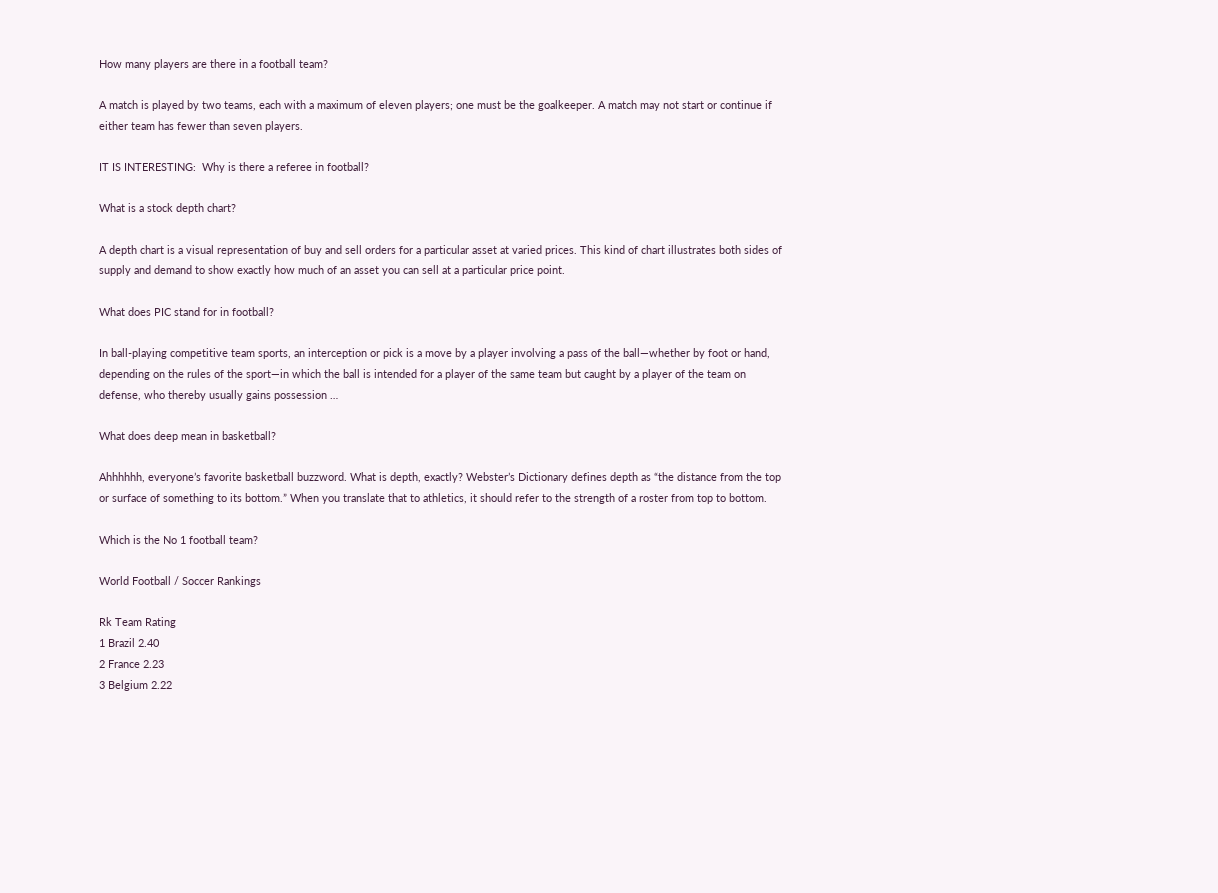How many players are there in a football team?

A match is played by two teams, each with a maximum of eleven players; one must be the goalkeeper. A match may not start or continue if either team has fewer than seven players.

IT IS INTERESTING:  Why is there a referee in football?

What is a stock depth chart?

A depth chart is a visual representation of buy and sell orders for a particular asset at varied prices. This kind of chart illustrates both sides of supply and demand to show exactly how much of an asset you can sell at a particular price point.

What does PIC stand for in football?

In ball-playing competitive team sports, an interception or pick is a move by a player involving a pass of the ball—whether by foot or hand, depending on the rules of the sport—in which the ball is intended for a player of the same team but caught by a player of the team on defense, who thereby usually gains possession …

What does deep mean in basketball?

Ahhhhhh, everyone’s favorite basketball buzzword. What is depth, exactly? Webster’s Dictionary defines depth as “the distance from the top or surface of something to its bottom.” When you translate that to athletics, it should refer to the strength of a roster from top to bottom.

Which is the No 1 football team?

World Football / Soccer Rankings

Rk Team Rating
1 Brazil 2.40
2 France 2.23
3 Belgium 2.22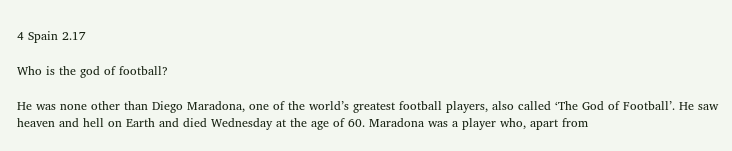4 Spain 2.17

Who is the god of football?

He was none other than Diego Maradona, one of the world’s greatest football players, also called ‘The God of Football’. He saw heaven and hell on Earth and died Wednesday at the age of 60. Maradona was a player who, apart from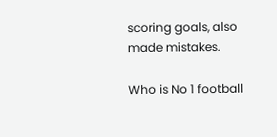scoring goals, also made mistakes.

Who is No 1 football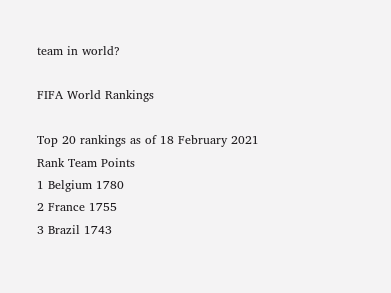team in world?

FIFA World Rankings

Top 20 rankings as of 18 February 2021
Rank Team Points
1 Belgium 1780
2 France 1755
3 Brazil 1743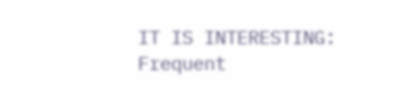IT IS INTERESTING:  Frequent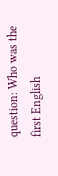question: Who was the first English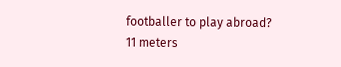footballer to play abroad?
11 meters